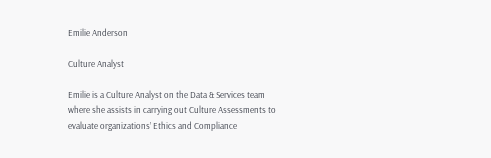Emilie Anderson

Culture Analyst

Emilie is a Culture Analyst on the Data & Services team where she assists in carrying out Culture Assessments to evaluate organizations’ Ethics and Compliance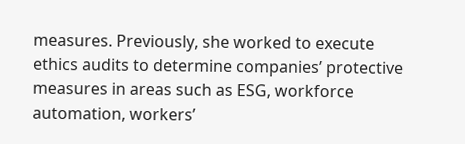measures. Previously, she worked to execute ethics audits to determine companies’ protective measures in areas such as ESG, workforce automation, workers’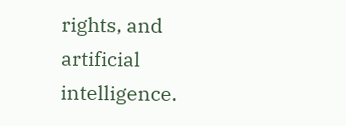rights, and artificial intelligence.